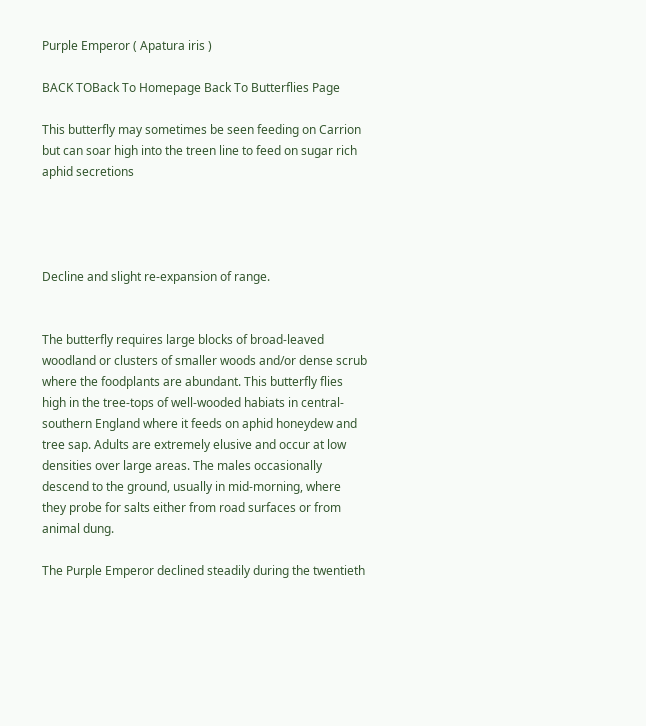Purple Emperor ( Apatura iris )

BACK TOBack To Homepage Back To Butterflies Page

This butterfly may sometimes be seen feeding on Carrion but can soar high into the treen line to feed on sugar rich aphid secretions




Decline and slight re-expansion of range.


The butterfly requires large blocks of broad-leaved woodland or clusters of smaller woods and/or dense scrub where the foodplants are abundant. This butterfly flies high in the tree-tops of well-wooded habiats in central-southern England where it feeds on aphid honeydew and tree sap. Adults are extremely elusive and occur at low densities over large areas. The males occasionally descend to the ground, usually in mid-morning, where they probe for salts either from road surfaces or from animal dung.

The Purple Emperor declined steadily during the twentieth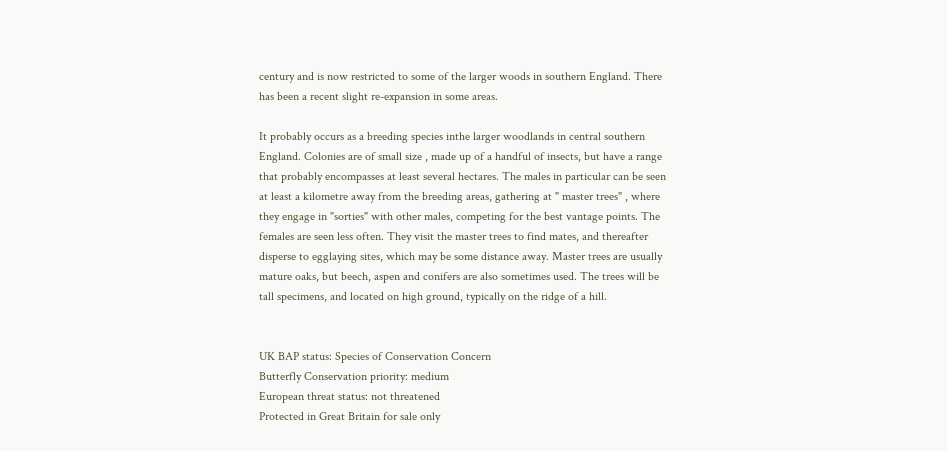century and is now restricted to some of the larger woods in southern England. There has been a recent slight re-expansion in some areas.

It probably occurs as a breeding species inthe larger woodlands in central southern England. Colonies are of small size , made up of a handful of insects, but have a range that probably encompasses at least several hectares. The males in particular can be seen at least a kilometre away from the breeding areas, gathering at " master trees" , where they engage in "sorties" with other males, competing for the best vantage points. The females are seen less often. They visit the master trees to find mates, and thereafter disperse to egglaying sites, which may be some distance away. Master trees are usually mature oaks, but beech, aspen and conifers are also sometimes used. The trees will be tall specimens, and located on high ground, typically on the ridge of a hill.


UK BAP status: Species of Conservation Concern
Butterfly Conservation priority: medium
European threat status: not threatened
Protected in Great Britain for sale only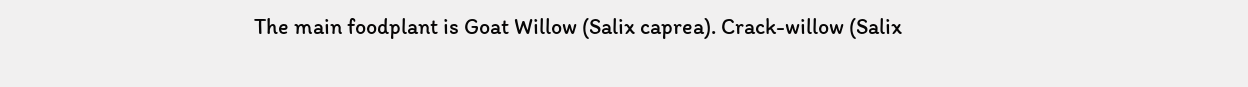The main foodplant is Goat Willow (Salix caprea). Crack-willow (Salix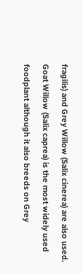fragilis) and Grey Willow (Salix cinerea) are also used. Goat Willow (Salix caprea) is the most widely used foodplant although it also breeds on Grey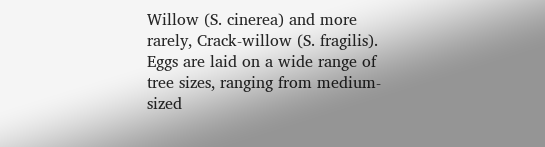Willow (S. cinerea) and more rarely, Crack-willow (S. fragilis). Eggs are laid on a wide range of tree sizes, ranging from medium-sized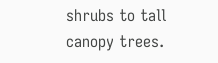shrubs to tall canopy trees.